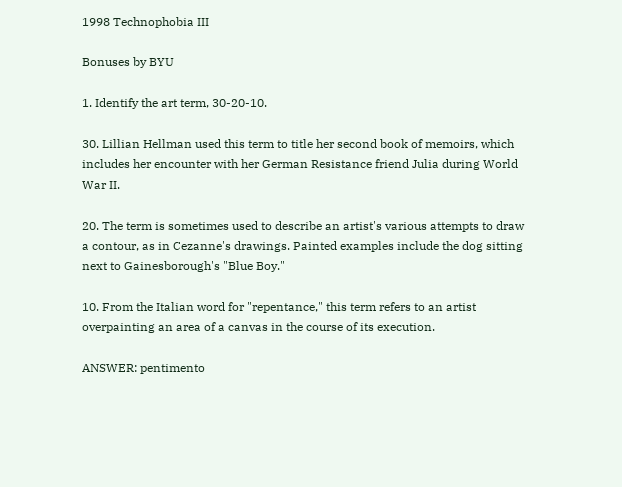1998 Technophobia III

Bonuses by BYU

1. Identify the art term, 30-20-10.

30. Lillian Hellman used this term to title her second book of memoirs, which includes her encounter with her German Resistance friend Julia during World War II.

20. The term is sometimes used to describe an artist's various attempts to draw a contour, as in Cezanne's drawings. Painted examples include the dog sitting next to Gainesborough's "Blue Boy."

10. From the Italian word for "repentance," this term refers to an artist overpainting an area of a canvas in the course of its execution.

ANSWER: pentimento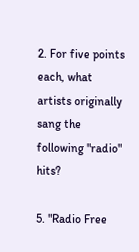2. For five points each, what artists originally sang the following "radio" hits?

5. "Radio Free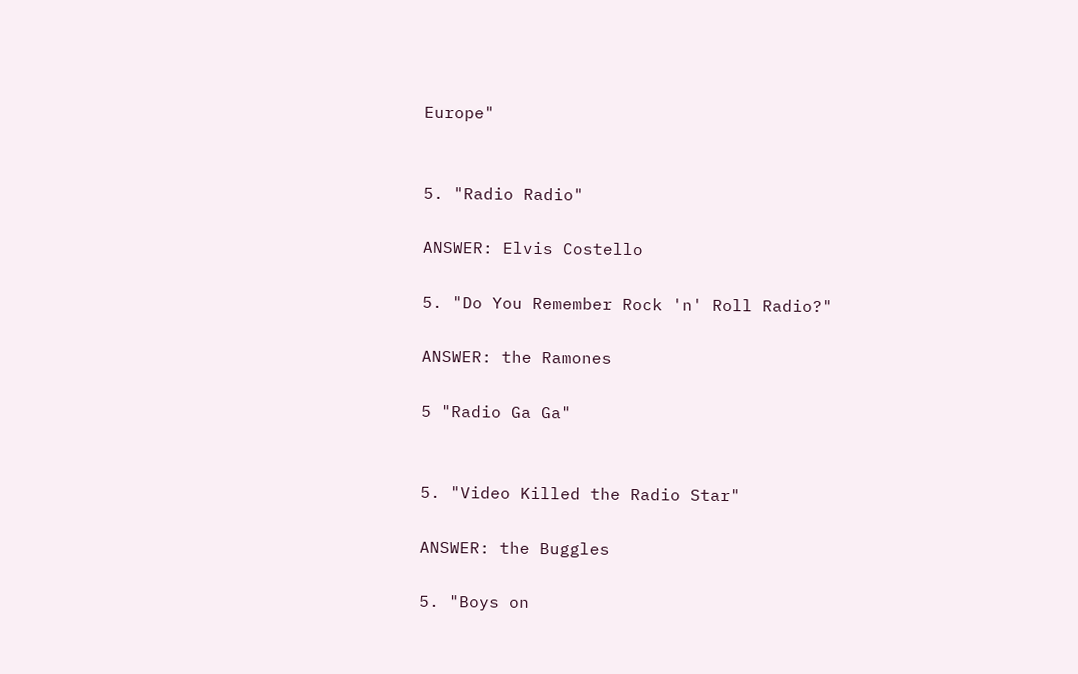Europe"


5. "Radio Radio"

ANSWER: Elvis Costello

5. "Do You Remember Rock 'n' Roll Radio?"

ANSWER: the Ramones

5 "Radio Ga Ga"


5. "Video Killed the Radio Star"

ANSWER: the Buggles

5. "Boys on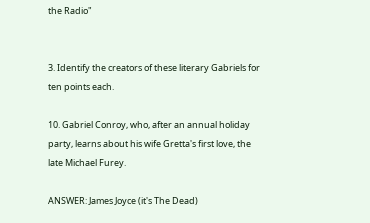the Radio"


3. Identify the creators of these literary Gabriels for ten points each.

10. Gabriel Conroy, who, after an annual holiday party, learns about his wife Gretta's first love, the late Michael Furey.

ANSWER: James Joyce (it's The Dead)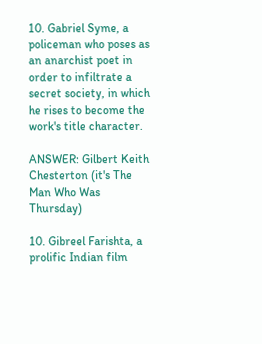10. Gabriel Syme, a policeman who poses as an anarchist poet in order to infiltrate a secret society, in which he rises to become the work's title character.

ANSWER: Gilbert Keith Chesterton (it's The Man Who Was Thursday)

10. Gibreel Farishta, a prolific Indian film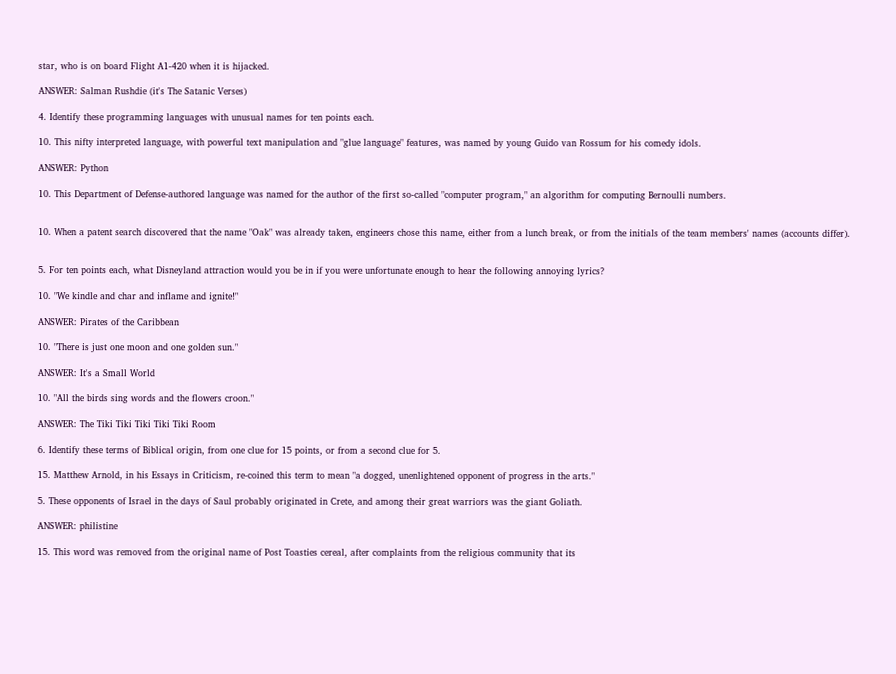star, who is on board Flight A1-420 when it is hijacked.

ANSWER: Salman Rushdie (it's The Satanic Verses)

4. Identify these programming languages with unusual names for ten points each.

10. This nifty interpreted language, with powerful text manipulation and "glue language" features, was named by young Guido van Rossum for his comedy idols.

ANSWER: Python

10. This Department of Defense-authored language was named for the author of the first so-called "computer program," an algorithm for computing Bernoulli numbers.


10. When a patent search discovered that the name "Oak" was already taken, engineers chose this name, either from a lunch break, or from the initials of the team members' names (accounts differ).


5. For ten points each, what Disneyland attraction would you be in if you were unfortunate enough to hear the following annoying lyrics?

10. "We kindle and char and inflame and ignite!"

ANSWER: Pirates of the Caribbean

10. "There is just one moon and one golden sun."

ANSWER: It's a Small World

10. "All the birds sing words and the flowers croon."

ANSWER: The Tiki Tiki Tiki Tiki Tiki Room

6. Identify these terms of Biblical origin, from one clue for 15 points, or from a second clue for 5.

15. Matthew Arnold, in his Essays in Criticism, re-coined this term to mean "a dogged, unenlightened opponent of progress in the arts."

5. These opponents of Israel in the days of Saul probably originated in Crete, and among their great warriors was the giant Goliath.

ANSWER: philistine

15. This word was removed from the original name of Post Toasties cereal, after complaints from the religious community that its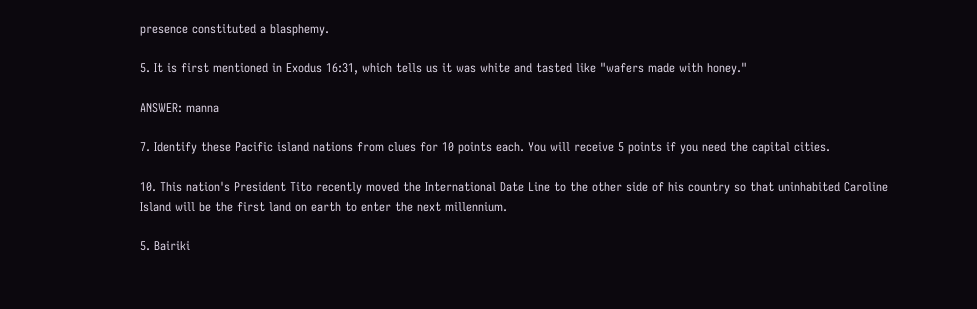presence constituted a blasphemy.

5. It is first mentioned in Exodus 16:31, which tells us it was white and tasted like "wafers made with honey."

ANSWER: manna

7. Identify these Pacific island nations from clues for 10 points each. You will receive 5 points if you need the capital cities.

10. This nation's President Tito recently moved the International Date Line to the other side of his country so that uninhabited Caroline Island will be the first land on earth to enter the next millennium.

5. Bairiki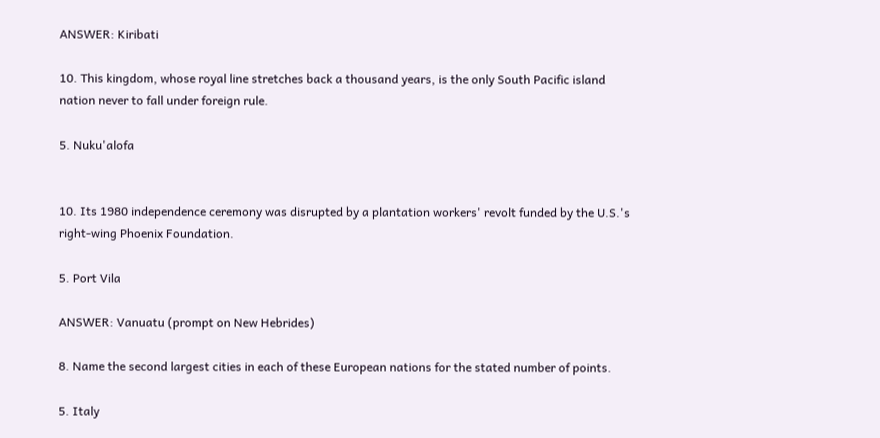ANSWER: Kiribati

10. This kingdom, whose royal line stretches back a thousand years, is the only South Pacific island nation never to fall under foreign rule.

5. Nuku'alofa


10. Its 1980 independence ceremony was disrupted by a plantation workers' revolt funded by the U.S.'s right-wing Phoenix Foundation.

5. Port Vila

ANSWER: Vanuatu (prompt on New Hebrides)

8. Name the second largest cities in each of these European nations for the stated number of points.

5. Italy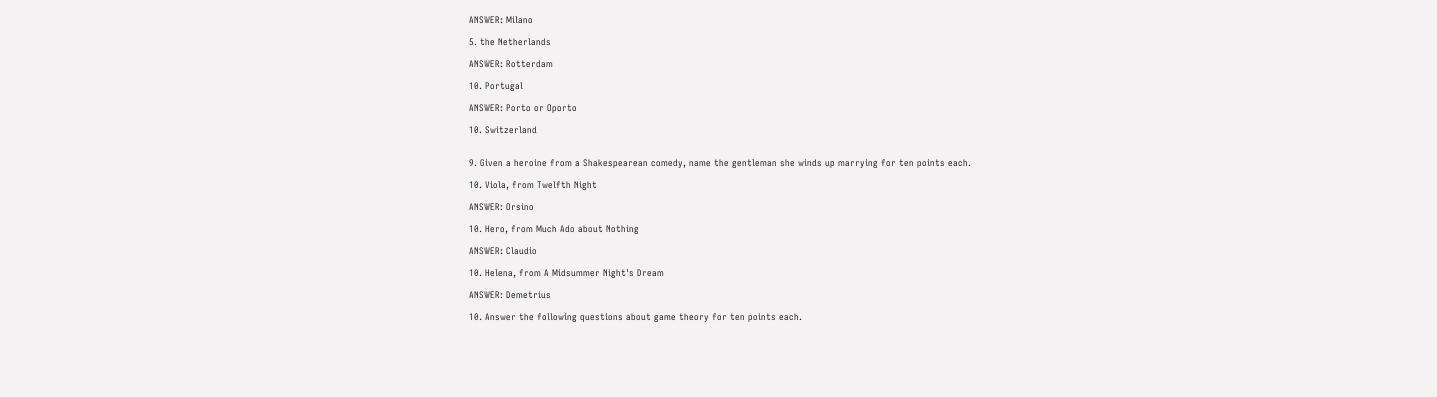ANSWER: Milano

5. the Netherlands

ANSWER: Rotterdam

10. Portugal

ANSWER: Porto or Oporto

10. Switzerland


9. Given a heroine from a Shakespearean comedy, name the gentleman she winds up marrying for ten points each.

10. Viola, from Twelfth Night

ANSWER: Orsino

10. Hero, from Much Ado about Nothing

ANSWER: Claudio

10. Helena, from A Midsummer Night's Dream

ANSWER: Demetrius

10. Answer the following questions about game theory for ten points each.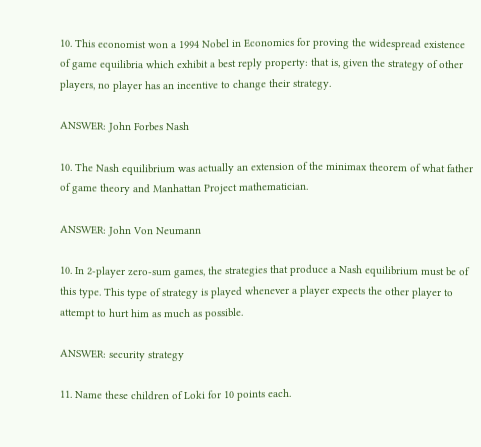10. This economist won a 1994 Nobel in Economics for proving the widespread existence of game equilibria which exhibit a best reply property: that is, given the strategy of other players, no player has an incentive to change their strategy.

ANSWER: John Forbes Nash

10. The Nash equilibrium was actually an extension of the minimax theorem of what father of game theory and Manhattan Project mathematician.

ANSWER: John Von Neumann

10. In 2-player zero-sum games, the strategies that produce a Nash equilibrium must be of this type. This type of strategy is played whenever a player expects the other player to attempt to hurt him as much as possible.

ANSWER: security strategy

11. Name these children of Loki for 10 points each.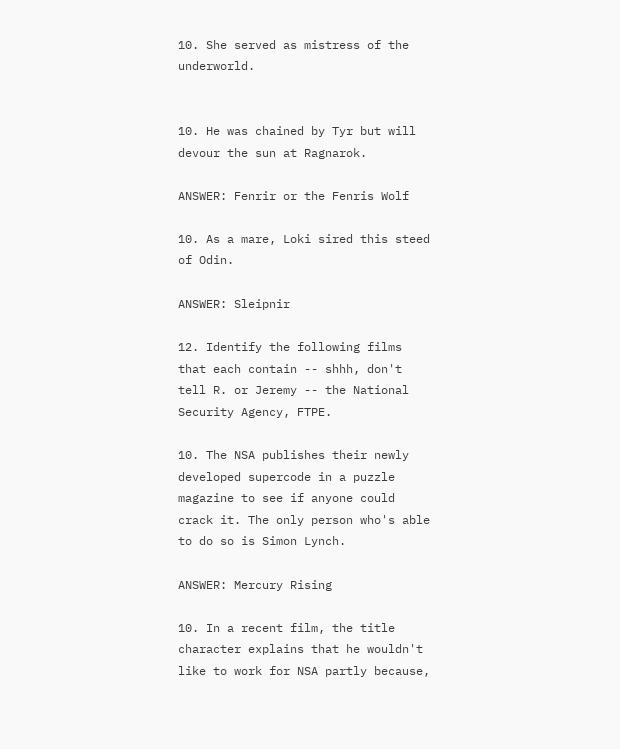10. She served as mistress of the underworld.


10. He was chained by Tyr but will devour the sun at Ragnarok.

ANSWER: Fenrir or the Fenris Wolf

10. As a mare, Loki sired this steed of Odin.

ANSWER: Sleipnir

12. Identify the following films that each contain -- shhh, don't tell R. or Jeremy -- the National Security Agency, FTPE.

10. The NSA publishes their newly developed supercode in a puzzle magazine to see if anyone could crack it. The only person who's able to do so is Simon Lynch.

ANSWER: Mercury Rising

10. In a recent film, the title character explains that he wouldn't like to work for NSA partly because,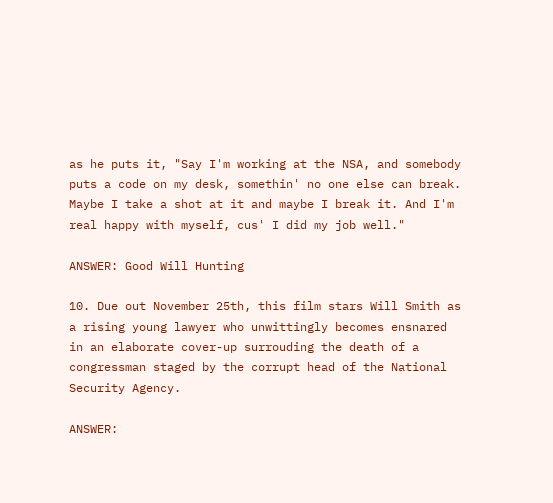as he puts it, "Say I'm working at the NSA, and somebody puts a code on my desk, somethin' no one else can break. Maybe I take a shot at it and maybe I break it. And I'm real happy with myself, cus' I did my job well."

ANSWER: Good Will Hunting

10. Due out November 25th, this film stars Will Smith as a rising young lawyer who unwittingly becomes ensnared in an elaborate cover-up surrouding the death of a congressman staged by the corrupt head of the National Security Agency.

ANSWER: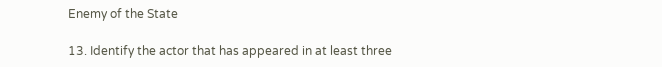Enemy of the State

13. Identify the actor that has appeared in at least three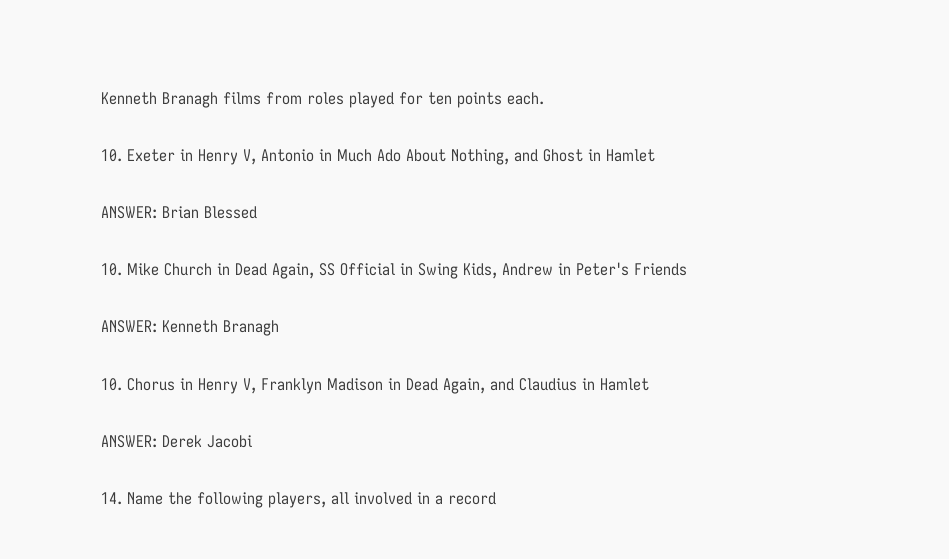Kenneth Branagh films from roles played for ten points each.

10. Exeter in Henry V, Antonio in Much Ado About Nothing, and Ghost in Hamlet

ANSWER: Brian Blessed

10. Mike Church in Dead Again, SS Official in Swing Kids, Andrew in Peter's Friends

ANSWER: Kenneth Branagh

10. Chorus in Henry V, Franklyn Madison in Dead Again, and Claudius in Hamlet

ANSWER: Derek Jacobi

14. Name the following players, all involved in a record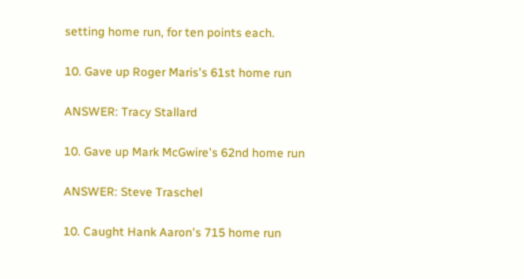setting home run, for ten points each.

10. Gave up Roger Maris's 61st home run

ANSWER: Tracy Stallard

10. Gave up Mark McGwire's 62nd home run

ANSWER: Steve Traschel

10. Caught Hank Aaron's 715 home run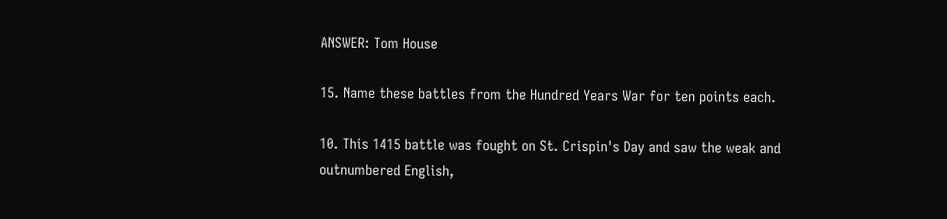ANSWER: Tom House

15. Name these battles from the Hundred Years War for ten points each.

10. This 1415 battle was fought on St. Crispin's Day and saw the weak and outnumbered English,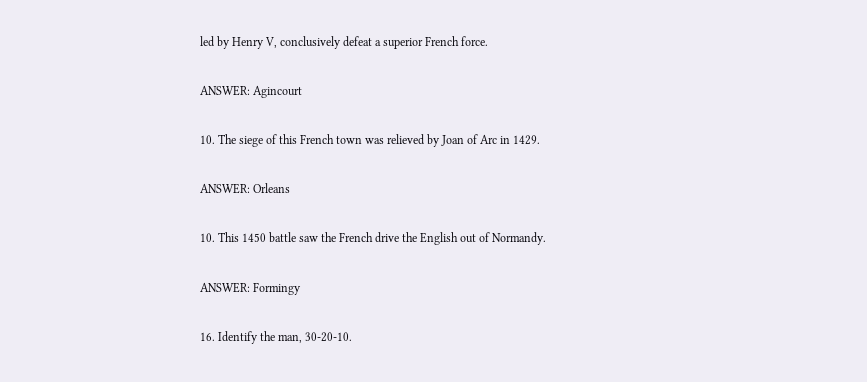led by Henry V, conclusively defeat a superior French force.

ANSWER: Agincourt

10. The siege of this French town was relieved by Joan of Arc in 1429.

ANSWER: Orleans

10. This 1450 battle saw the French drive the English out of Normandy.

ANSWER: Formingy

16. Identify the man, 30-20-10.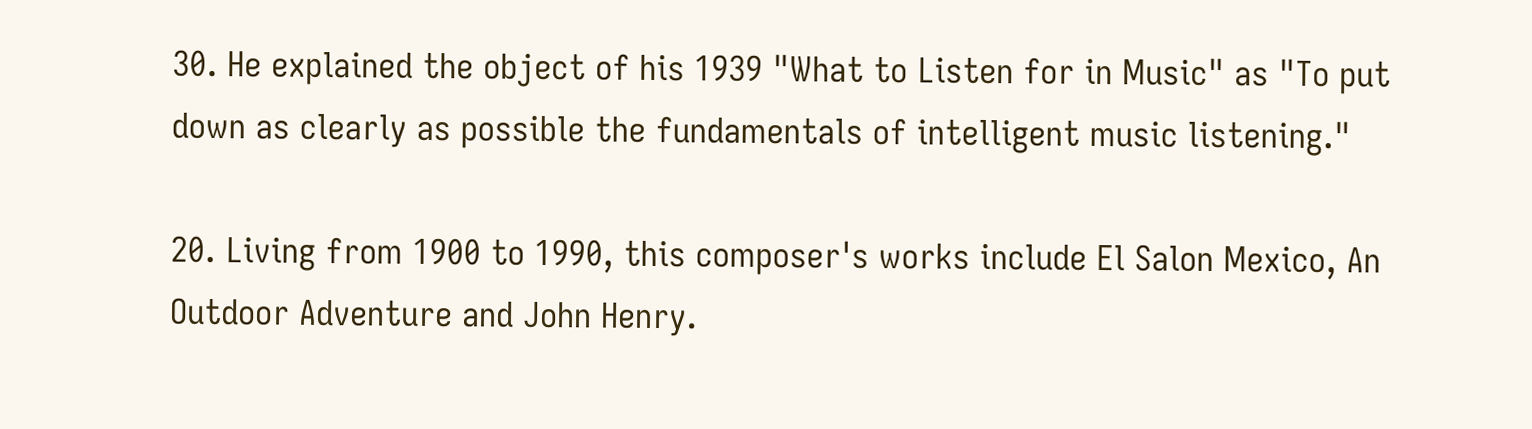30. He explained the object of his 1939 "What to Listen for in Music" as "To put down as clearly as possible the fundamentals of intelligent music listening."

20. Living from 1900 to 1990, this composer's works include El Salon Mexico, An Outdoor Adventure and John Henry.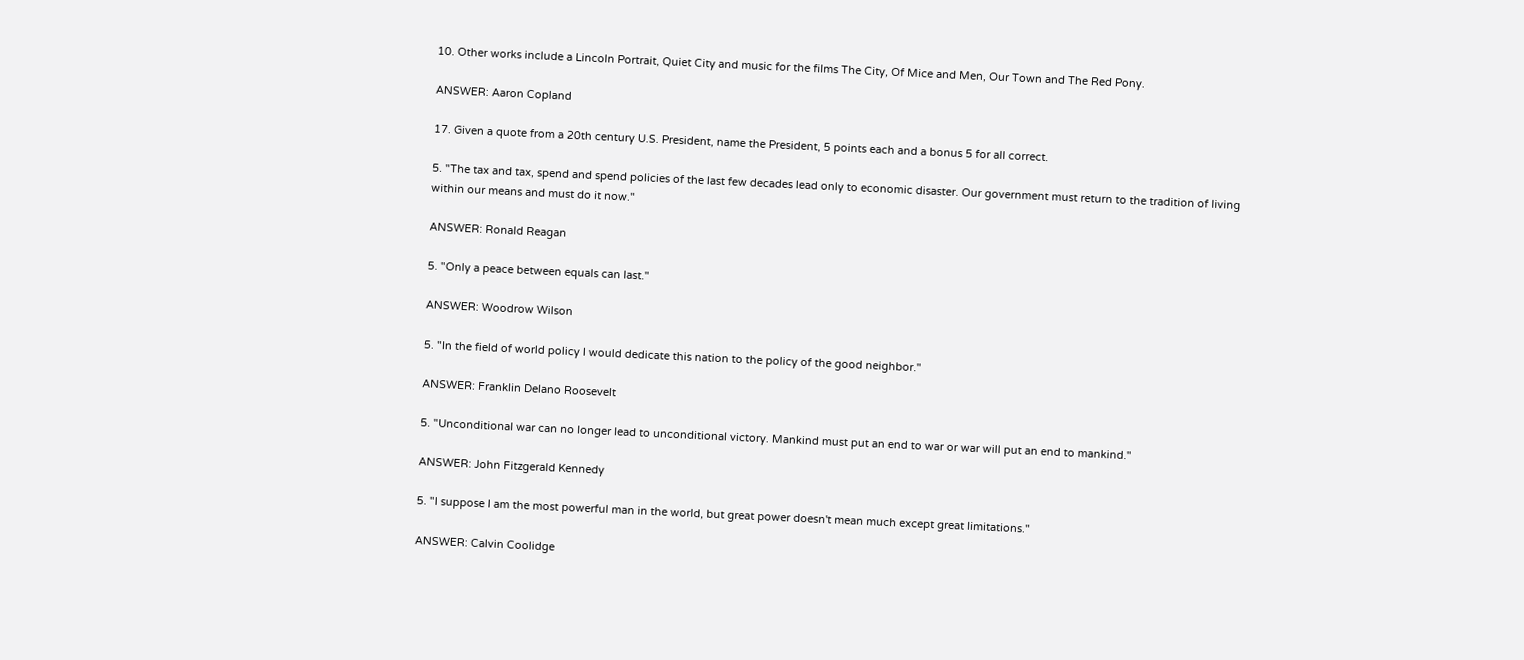10. Other works include a Lincoln Portrait, Quiet City and music for the films The City, Of Mice and Men, Our Town and The Red Pony.

ANSWER: Aaron Copland

17. Given a quote from a 20th century U.S. President, name the President, 5 points each and a bonus 5 for all correct.

5. "The tax and tax, spend and spend policies of the last few decades lead only to economic disaster. Our government must return to the tradition of living within our means and must do it now."

ANSWER: Ronald Reagan

5. "Only a peace between equals can last."

ANSWER: Woodrow Wilson

5. "In the field of world policy I would dedicate this nation to the policy of the good neighbor."

ANSWER: Franklin Delano Roosevelt

5. "Unconditional war can no longer lead to unconditional victory. Mankind must put an end to war or war will put an end to mankind."

ANSWER: John Fitzgerald Kennedy

5. "I suppose I am the most powerful man in the world, but great power doesn't mean much except great limitations."

ANSWER: Calvin Coolidge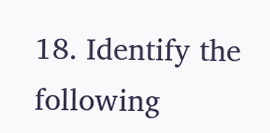18. Identify the following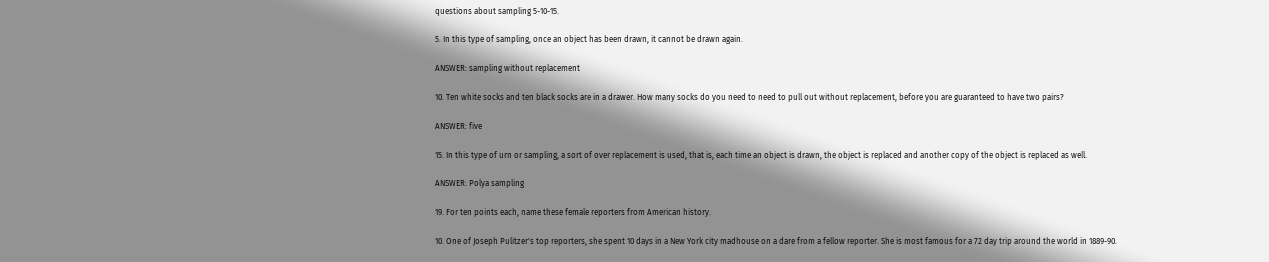questions about sampling 5-10-15.

5. In this type of sampling, once an object has been drawn, it cannot be drawn again.

ANSWER: sampling without replacement

10. Ten white socks and ten black socks are in a drawer. How many socks do you need to need to pull out without replacement, before you are guaranteed to have two pairs?

ANSWER: five

15. In this type of urn or sampling, a sort of over replacement is used, that is, each time an object is drawn, the object is replaced and another copy of the object is replaced as well.

ANSWER: Polya sampling

19. For ten points each, name these female reporters from American history.

10. One of Joseph Pulitzer's top reporters, she spent 10 days in a New York city madhouse on a dare from a fellow reporter. She is most famous for a 72 day trip around the world in 1889-90.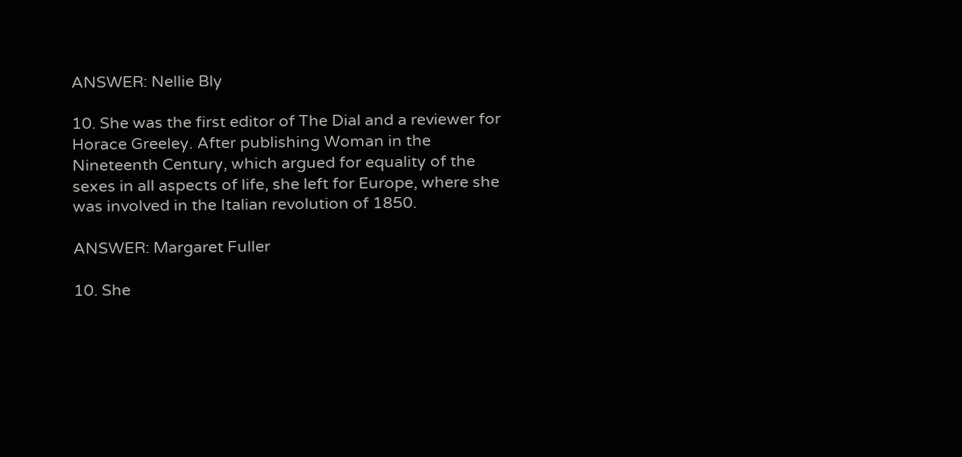ANSWER: Nellie Bly

10. She was the first editor of The Dial and a reviewer for Horace Greeley. After publishing Woman in the Nineteenth Century, which argued for equality of the sexes in all aspects of life, she left for Europe, where she was involved in the Italian revolution of 1850.

ANSWER: Margaret Fuller

10. She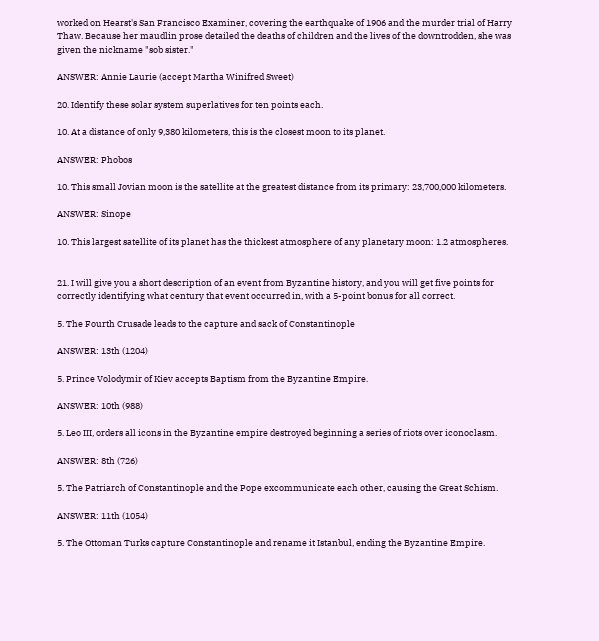worked on Hearst's San Francisco Examiner, covering the earthquake of 1906 and the murder trial of Harry Thaw. Because her maudlin prose detailed the deaths of children and the lives of the downtrodden, she was given the nickname "sob sister."

ANSWER: Annie Laurie (accept Martha Winifred Sweet)

20. Identify these solar system superlatives for ten points each.

10. At a distance of only 9,380 kilometers, this is the closest moon to its planet.

ANSWER: Phobos

10. This small Jovian moon is the satellite at the greatest distance from its primary: 23,700,000 kilometers.

ANSWER: Sinope

10. This largest satellite of its planet has the thickest atmosphere of any planetary moon: 1.2 atmospheres.


21. I will give you a short description of an event from Byzantine history, and you will get five points for correctly identifying what century that event occurred in, with a 5-point bonus for all correct.

5. The Fourth Crusade leads to the capture and sack of Constantinople

ANSWER: 13th (1204)

5. Prince Volodymir of Kiev accepts Baptism from the Byzantine Empire.

ANSWER: 10th (988)

5. Leo III, orders all icons in the Byzantine empire destroyed beginning a series of riots over iconoclasm.

ANSWER: 8th (726)

5. The Patriarch of Constantinople and the Pope excommunicate each other, causing the Great Schism.

ANSWER: 11th (1054)

5. The Ottoman Turks capture Constantinople and rename it Istanbul, ending the Byzantine Empire.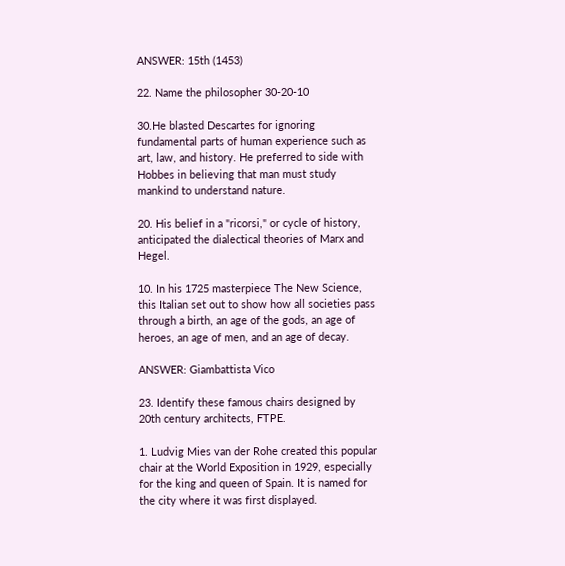ANSWER: 15th (1453)

22. Name the philosopher 30-20-10

30.He blasted Descartes for ignoring fundamental parts of human experience such as art, law, and history. He preferred to side with Hobbes in believing that man must study mankind to understand nature.

20. His belief in a "ricorsi," or cycle of history, anticipated the dialectical theories of Marx and Hegel.

10. In his 1725 masterpiece The New Science, this Italian set out to show how all societies pass through a birth, an age of the gods, an age of heroes, an age of men, and an age of decay.

ANSWER: Giambattista Vico

23. Identify these famous chairs designed by 20th century architects, FTPE.

1. Ludvig Mies van der Rohe created this popular chair at the World Exposition in 1929, especially for the king and queen of Spain. It is named for the city where it was first displayed.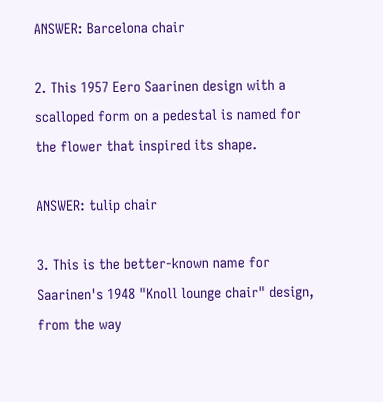ANSWER: Barcelona chair

2. This 1957 Eero Saarinen design with a scalloped form on a pedestal is named for the flower that inspired its shape.

ANSWER: tulip chair

3. This is the better-known name for Saarinen's 1948 "Knoll lounge chair" design, from the way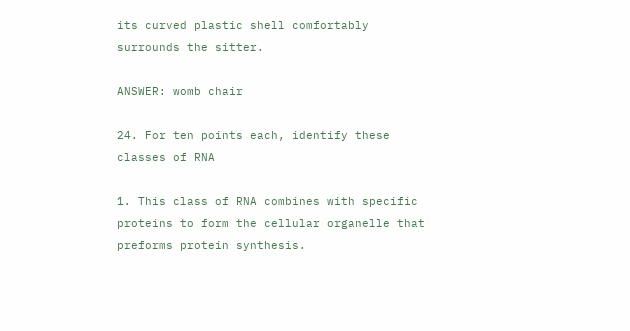its curved plastic shell comfortably surrounds the sitter.

ANSWER: womb chair

24. For ten points each, identify these classes of RNA

1. This class of RNA combines with specific proteins to form the cellular organelle that preforms protein synthesis.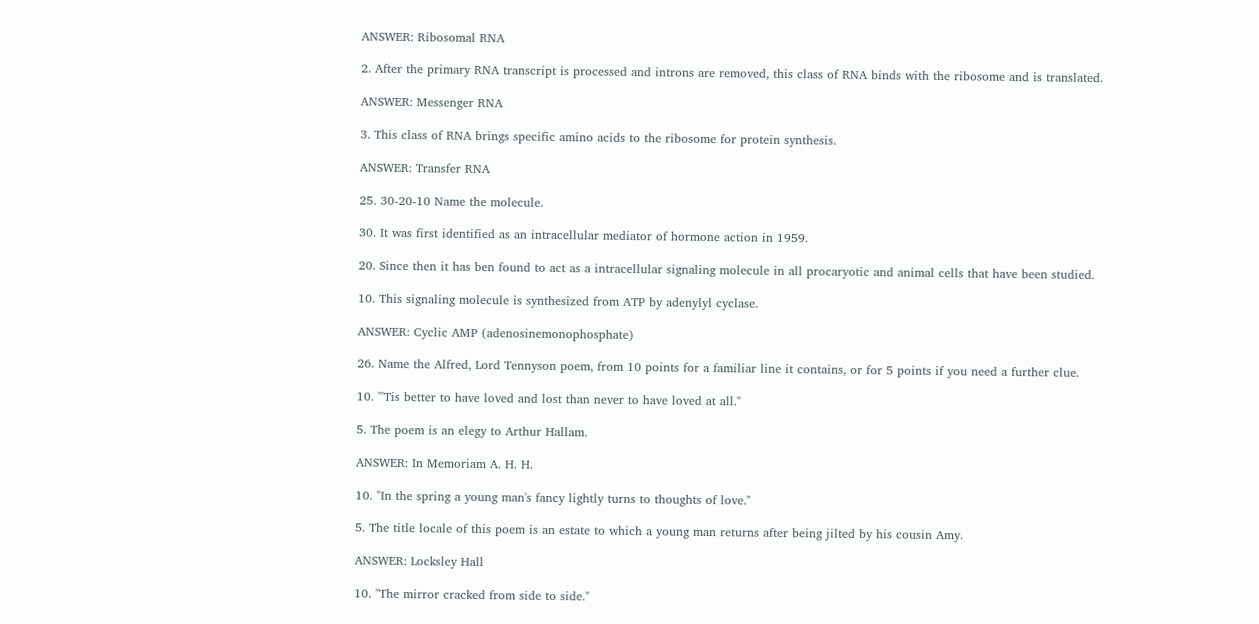ANSWER: Ribosomal RNA

2. After the primary RNA transcript is processed and introns are removed, this class of RNA binds with the ribosome and is translated.

ANSWER: Messenger RNA

3. This class of RNA brings specific amino acids to the ribosome for protein synthesis.

ANSWER: Transfer RNA

25. 30-20-10 Name the molecule.

30. It was first identified as an intracellular mediator of hormone action in 1959.

20. Since then it has ben found to act as a intracellular signaling molecule in all procaryotic and animal cells that have been studied.

10. This signaling molecule is synthesized from ATP by adenylyl cyclase.

ANSWER: Cyclic AMP (adenosinemonophosphate)

26. Name the Alfred, Lord Tennyson poem, from 10 points for a familiar line it contains, or for 5 points if you need a further clue.

10. "'Tis better to have loved and lost than never to have loved at all."

5. The poem is an elegy to Arthur Hallam.

ANSWER: In Memoriam A. H. H.

10. "In the spring a young man's fancy lightly turns to thoughts of love."

5. The title locale of this poem is an estate to which a young man returns after being jilted by his cousin Amy.

ANSWER: Locksley Hall

10. "The mirror cracked from side to side."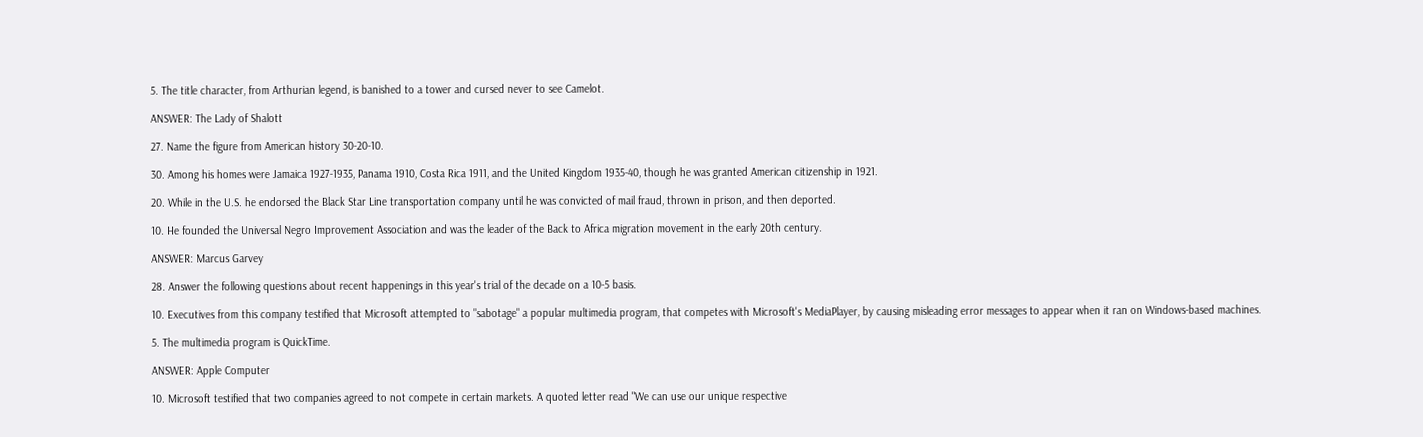5. The title character, from Arthurian legend, is banished to a tower and cursed never to see Camelot.

ANSWER: The Lady of Shalott

27. Name the figure from American history 30-20-10.

30. Among his homes were Jamaica 1927-1935, Panama 1910, Costa Rica 1911, and the United Kingdom 1935-40, though he was granted American citizenship in 1921.

20. While in the U.S. he endorsed the Black Star Line transportation company until he was convicted of mail fraud, thrown in prison, and then deported.

10. He founded the Universal Negro Improvement Association and was the leader of the Back to Africa migration movement in the early 20th century.

ANSWER: Marcus Garvey

28. Answer the following questions about recent happenings in this year's trial of the decade on a 10-5 basis.

10. Executives from this company testified that Microsoft attempted to "sabotage" a popular multimedia program, that competes with Microsoft's MediaPlayer, by causing misleading error messages to appear when it ran on Windows-based machines.

5. The multimedia program is QuickTime.

ANSWER: Apple Computer

10. Microsoft testified that two companies agreed to not compete in certain markets. A quoted letter read "We can use our unique respective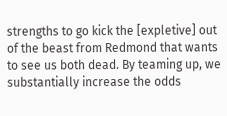strengths to go kick the [expletive] out of the beast from Redmond that wants to see us both dead. By teaming up, we substantially increase the odds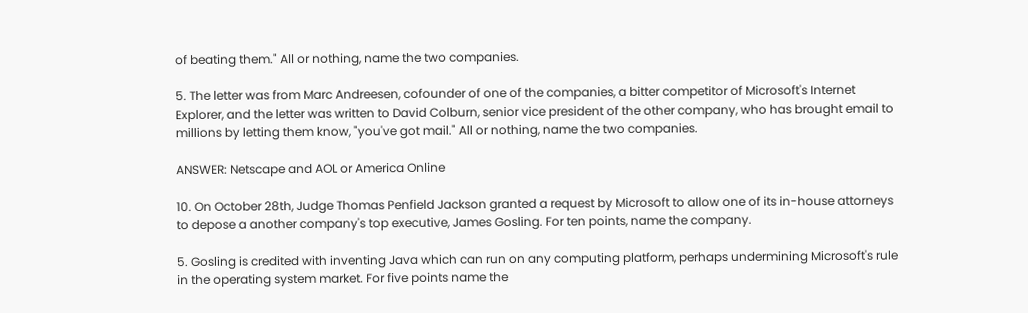of beating them." All or nothing, name the two companies.

5. The letter was from Marc Andreesen, cofounder of one of the companies, a bitter competitor of Microsoft's Internet Explorer, and the letter was written to David Colburn, senior vice president of the other company, who has brought email to millions by letting them know, "you've got mail." All or nothing, name the two companies.

ANSWER: Netscape and AOL or America Online

10. On October 28th, Judge Thomas Penfield Jackson granted a request by Microsoft to allow one of its in-house attorneys to depose a another company's top executive, James Gosling. For ten points, name the company.

5. Gosling is credited with inventing Java which can run on any computing platform, perhaps undermining Microsoft's rule in the operating system market. For five points name the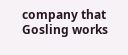company that Gosling works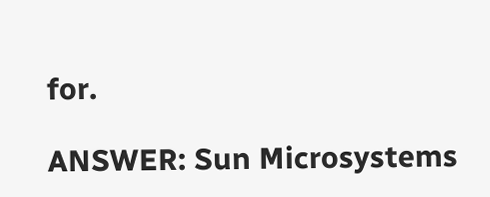for.

ANSWER: Sun Microsystems